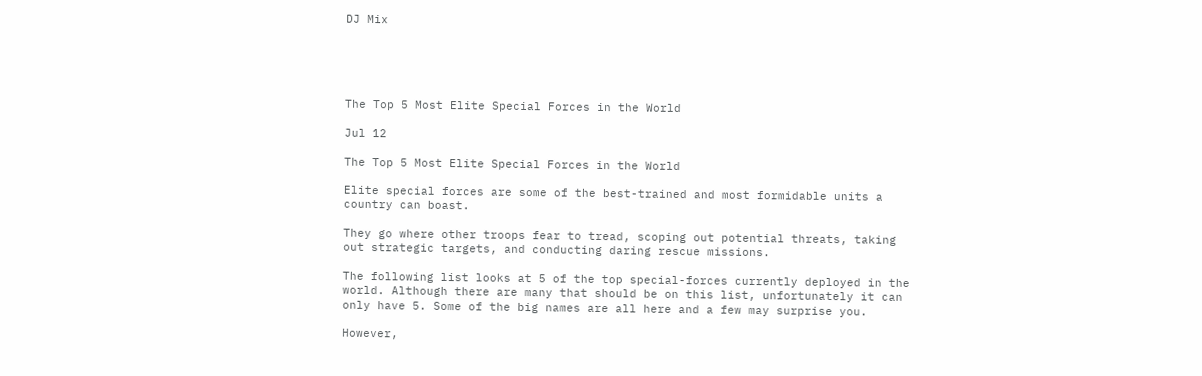DJ Mix





The Top 5 Most Elite Special Forces in the World

Jul 12

The Top 5 Most Elite Special Forces in the World

Elite special forces are some of the best-trained and most formidable units a country can boast.

They go where other troops fear to tread, scoping out potential threats, taking out strategic targets, and conducting daring rescue missions.

The following list looks at 5 of the top special-forces currently deployed in the world. Although there are many that should be on this list, unfortunately it can only have 5. Some of the big names are all here and a few may surprise you.

However,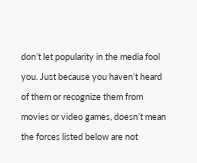don’t let popularity in the media fool you. Just because you haven’t heard of them or recognize them from movies or video games, doesn’t mean the forces listed below are not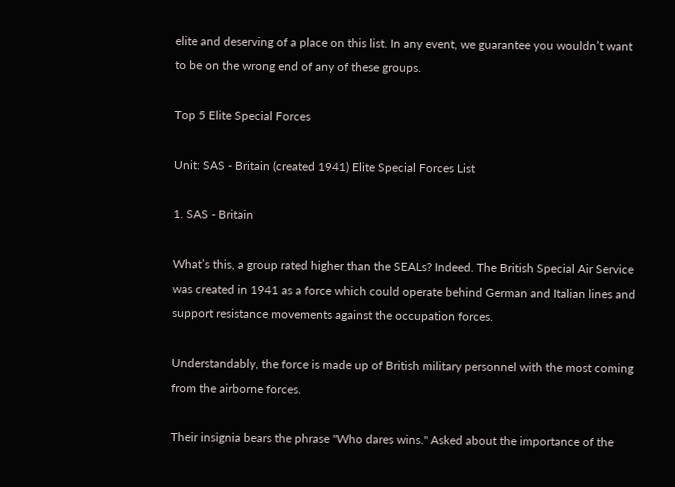elite and deserving of a place on this list. In any event, we guarantee you wouldn’t want to be on the wrong end of any of these groups.

Top 5 Elite Special Forces

Unit: SAS - Britain (created 1941) Elite Special Forces List

1. SAS - Britain

What’s this, a group rated higher than the SEALs? Indeed. The British Special Air Service was created in 1941 as a force which could operate behind German and Italian lines and support resistance movements against the occupation forces.

Understandably, the force is made up of British military personnel with the most coming from the airborne forces.

Their insignia bears the phrase "Who dares wins." Asked about the importance of the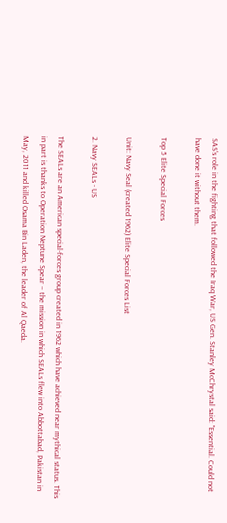SAS's role in the fighting that followed the Iraq War, US Gen. Stanley McChrystal said: "Essential. Could not have done it without them.

Top 5 Elite Special Forces

Unit: Navy Seal (created 1962) Elite Special Forces List

2. Navy SEALs - US

The SEALs are an American special-forces group created in 1962 which have achieved near mythical status. This in part is thanks to Operation Neptune Spear – the mission in which SEALs flew into Abbottabad, Pakistan in May, 2011 and killed Osama Bin Laden, the leader of Al Qaeda.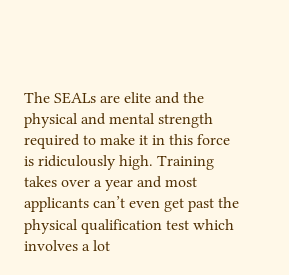The SEALs are elite and the physical and mental strength required to make it in this force is ridiculously high. Training takes over a year and most applicants can’t even get past the physical qualification test which involves a lot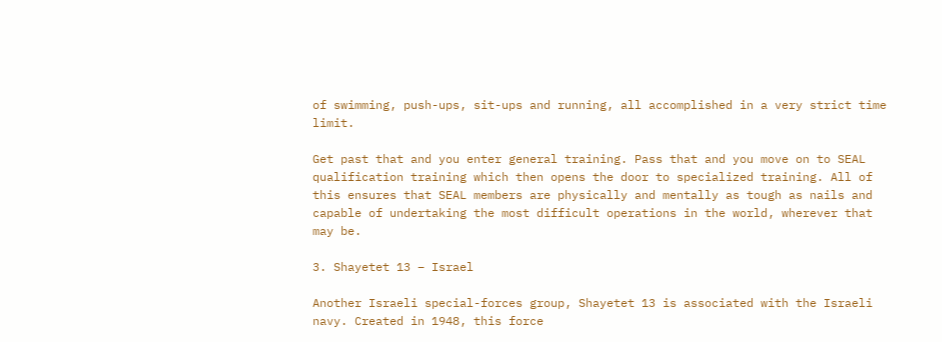of swimming, push-ups, sit-ups and running, all accomplished in a very strict time limit.

Get past that and you enter general training. Pass that and you move on to SEAL qualification training which then opens the door to specialized training. All of this ensures that SEAL members are physically and mentally as tough as nails and capable of undertaking the most difficult operations in the world, wherever that may be.

3. Shayetet 13 – Israel

Another Israeli special-forces group, Shayetet 13 is associated with the Israeli navy. Created in 1948, this force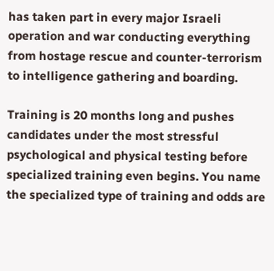has taken part in every major Israeli operation and war conducting everything from hostage rescue and counter-terrorism to intelligence gathering and boarding.

Training is 20 months long and pushes candidates under the most stressful psychological and physical testing before specialized training even begins. You name the specialized type of training and odds are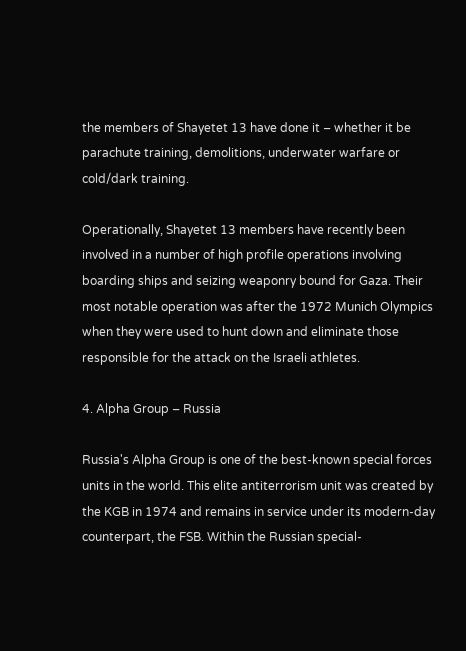the members of Shayetet 13 have done it – whether it be parachute training, demolitions, underwater warfare or cold/dark training.

Operationally, Shayetet 13 members have recently been involved in a number of high profile operations involving boarding ships and seizing weaponry bound for Gaza. Their most notable operation was after the 1972 Munich Olympics when they were used to hunt down and eliminate those responsible for the attack on the Israeli athletes.

4. Alpha Group – Russia

Russia's Alpha Group is one of the best-known special forces units in the world. This elite antiterrorism unit was created by the KGB in 1974 and remains in service under its modern-day counterpart, the FSB. Within the Russian special-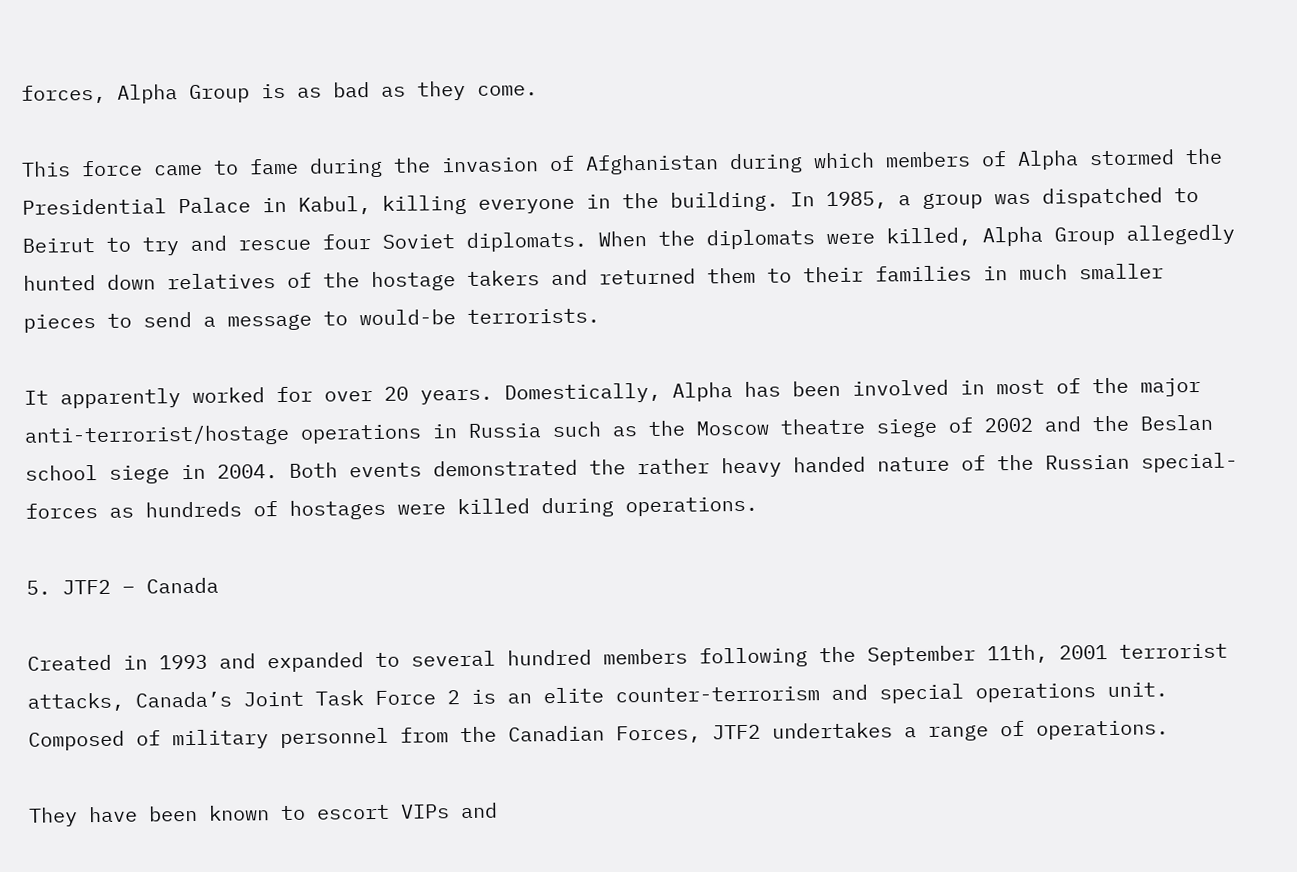forces, Alpha Group is as bad as they come.

This force came to fame during the invasion of Afghanistan during which members of Alpha stormed the Presidential Palace in Kabul, killing everyone in the building. In 1985, a group was dispatched to Beirut to try and rescue four Soviet diplomats. When the diplomats were killed, Alpha Group allegedly hunted down relatives of the hostage takers and returned them to their families in much smaller pieces to send a message to would-be terrorists.

It apparently worked for over 20 years. Domestically, Alpha has been involved in most of the major anti-terrorist/hostage operations in Russia such as the Moscow theatre siege of 2002 and the Beslan school siege in 2004. Both events demonstrated the rather heavy handed nature of the Russian special-forces as hundreds of hostages were killed during operations.

5. JTF2 – Canada

Created in 1993 and expanded to several hundred members following the September 11th, 2001 terrorist attacks, Canada’s Joint Task Force 2 is an elite counter-terrorism and special operations unit. Composed of military personnel from the Canadian Forces, JTF2 undertakes a range of operations.

They have been known to escort VIPs and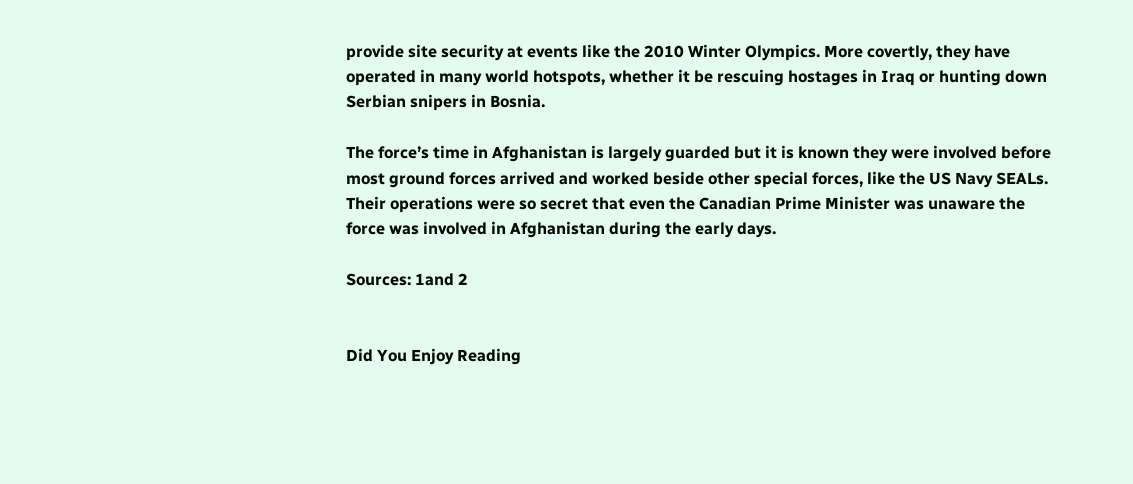provide site security at events like the 2010 Winter Olympics. More covertly, they have operated in many world hotspots, whether it be rescuing hostages in Iraq or hunting down Serbian snipers in Bosnia.

The force’s time in Afghanistan is largely guarded but it is known they were involved before most ground forces arrived and worked beside other special forces, like the US Navy SEALs. Their operations were so secret that even the Canadian Prime Minister was unaware the force was involved in Afghanistan during the early days.

Sources: 1and 2


Did You Enjoy Reading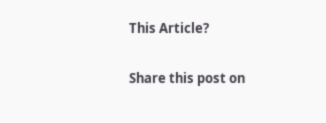This Article?

Share this post on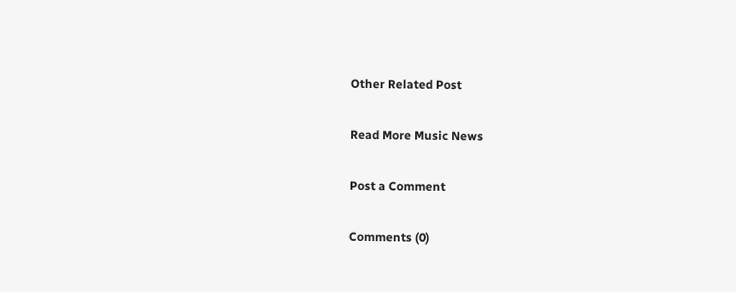Other Related Post

Read More Music News

Post a Comment

Comments (0)